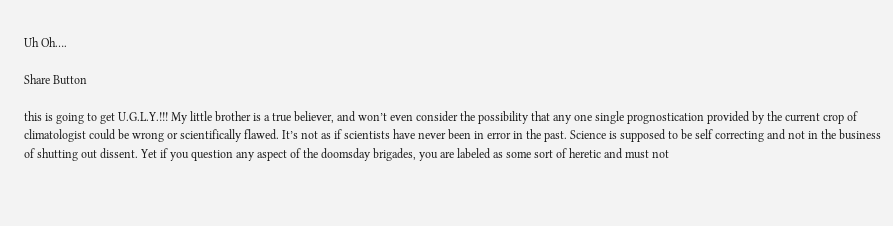Uh Oh….

Share Button

this is going to get U.G.L.Y.!!! My little brother is a true believer, and won’t even consider the possibility that any one single prognostication provided by the current crop of climatologist could be wrong or scientifically flawed. It’s not as if scientists have never been in error in the past. Science is supposed to be self correcting and not in the business of shutting out dissent. Yet if you question any aspect of the doomsday brigades, you are labeled as some sort of heretic and must not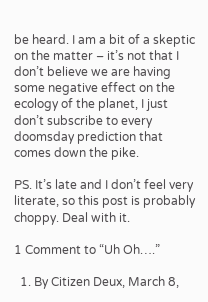be heard. I am a bit of a skeptic on the matter – it’s not that I don’t believe we are having some negative effect on the ecology of the planet, I just don’t subscribe to every doomsday prediction that comes down the pike.

PS. It’s late and I don’t feel very literate, so this post is probably choppy. Deal with it.

1 Comment to “Uh Oh….”

  1. By Citizen Deux, March 8,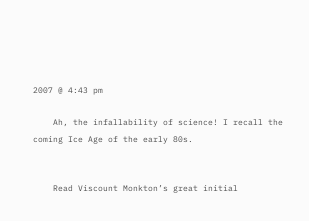2007 @ 4:43 pm

    Ah, the infallability of science! I recall the coming Ice Age of the early 80s.


    Read Viscount Monkton’s great initial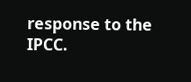response to the IPCC.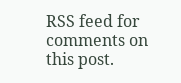RSS feed for comments on this post.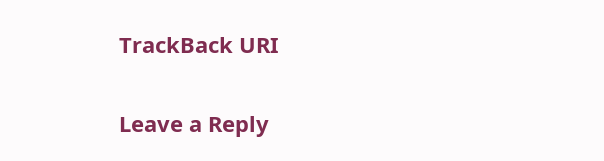TrackBack URI

Leave a Reply